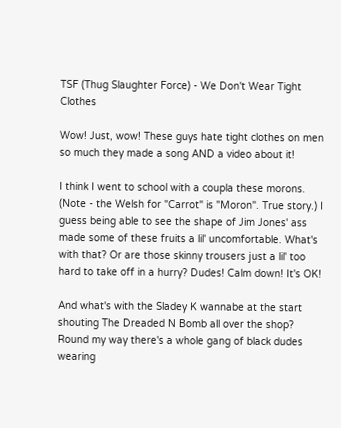TSF (Thug Slaughter Force) - We Don't Wear Tight Clothes

Wow! Just, wow! These guys hate tight clothes on men so much they made a song AND a video about it!

I think I went to school with a coupla these morons. (Note - the Welsh for "Carrot" is "Moron". True story.) I guess being able to see the shape of Jim Jones' ass made some of these fruits a lil' uncomfortable. What's with that? Or are those skinny trousers just a lil' too hard to take off in a hurry? Dudes! Calm down! It's OK!

And what's with the Sladey K wannabe at the start shouting The Dreaded N Bomb all over the shop? Round my way there's a whole gang of black dudes wearing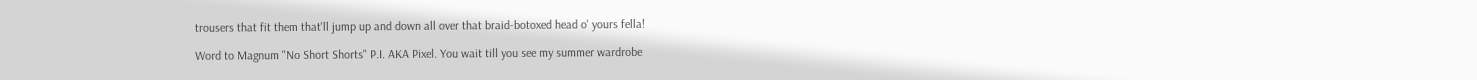trousers that fit them that'll jump up and down all over that braid-botoxed head o' yours fella!

Word to Magnum "No Short Shorts" P.I. AKA Pixel. You wait till you see my summer wardrobe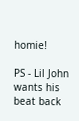homie!

PS - Lil John wants his beat back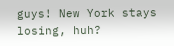guys! New York stays losing, huh?